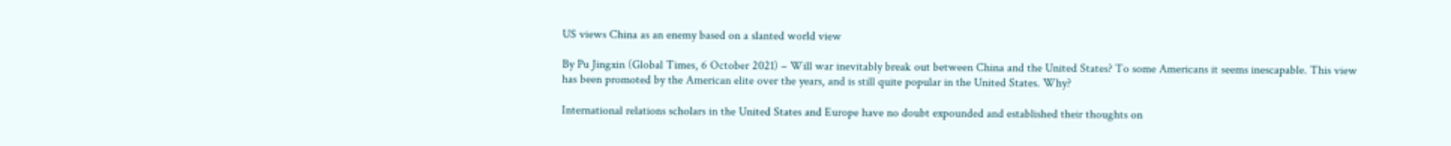US views China as an enemy based on a slanted world view

By Pu Jingxin (Global Times, 6 October 2021) – Will war inevitably break out between China and the United States? To some Americans it seems inescapable. This view has been promoted by the American elite over the years, and is still quite popular in the United States. Why?

International relations scholars in the United States and Europe have no doubt expounded and established their thoughts on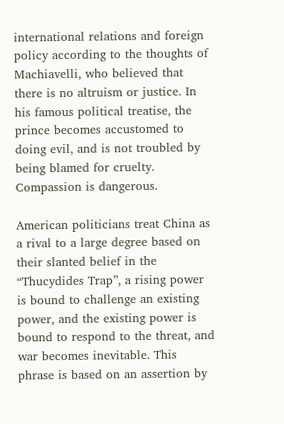international relations and foreign policy according to the thoughts of Machiavelli, who believed that there is no altruism or justice. In his famous political treatise, the prince becomes accustomed to doing evil, and is not troubled by being blamed for cruelty. Compassion is dangerous.

American politicians treat China as a rival to a large degree based on their slanted belief in the “Thucydides Trap”, a rising power is bound to challenge an existing power, and the existing power is bound to respond to the threat, and war becomes inevitable. This phrase is based on an assertion by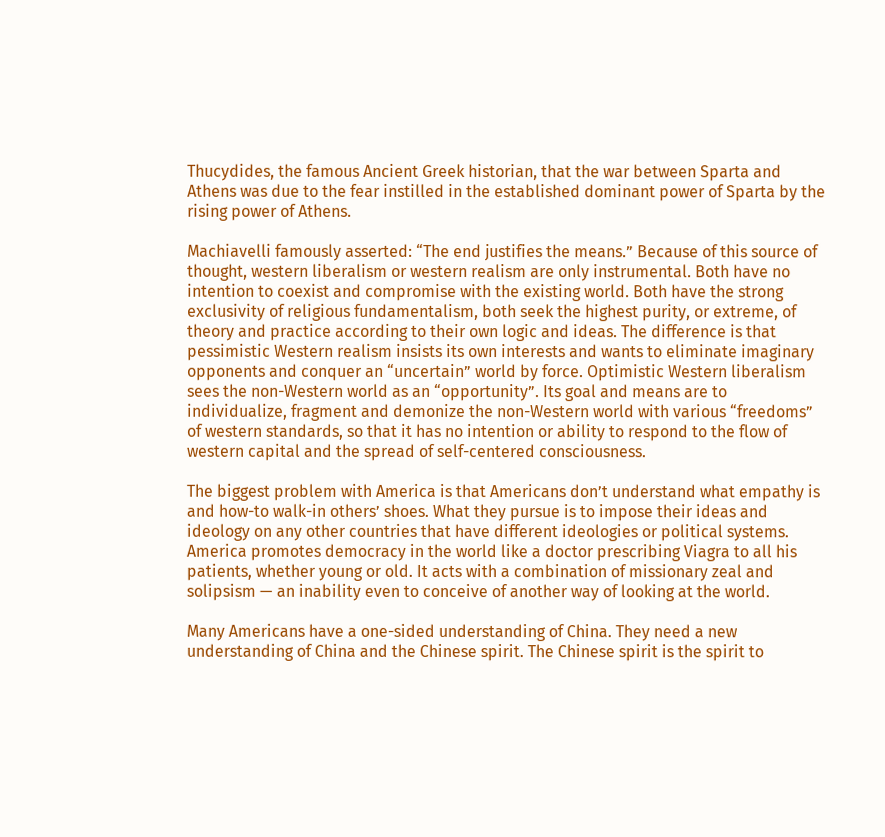Thucydides, the famous Ancient Greek historian, that the war between Sparta and Athens was due to the fear instilled in the established dominant power of Sparta by the rising power of Athens.

Machiavelli famously asserted: “The end justifies the means.” Because of this source of thought, western liberalism or western realism are only instrumental. Both have no intention to coexist and compromise with the existing world. Both have the strong exclusivity of religious fundamentalism, both seek the highest purity, or extreme, of theory and practice according to their own logic and ideas. The difference is that pessimistic Western realism insists its own interests and wants to eliminate imaginary opponents and conquer an “uncertain” world by force. Optimistic Western liberalism sees the non-Western world as an “opportunity”. Its goal and means are to individualize, fragment and demonize the non-Western world with various “freedoms” of western standards, so that it has no intention or ability to respond to the flow of western capital and the spread of self-centered consciousness.

The biggest problem with America is that Americans don’t understand what empathy is and how-to walk-in others’ shoes. What they pursue is to impose their ideas and ideology on any other countries that have different ideologies or political systems. America promotes democracy in the world like a doctor prescribing Viagra to all his patients, whether young or old. It acts with a combination of missionary zeal and solipsism — an inability even to conceive of another way of looking at the world.

Many Americans have a one-sided understanding of China. They need a new understanding of China and the Chinese spirit. The Chinese spirit is the spirit to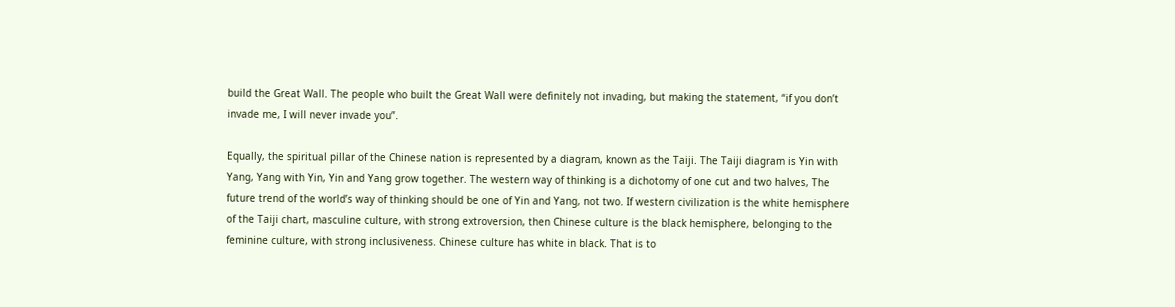build the Great Wall. The people who built the Great Wall were definitely not invading, but making the statement, “if you don’t invade me, I will never invade you”.

Equally, the spiritual pillar of the Chinese nation is represented by a diagram, known as the Taiji. The Taiji diagram is Yin with Yang, Yang with Yin, Yin and Yang grow together. The western way of thinking is a dichotomy of one cut and two halves, The future trend of the world’s way of thinking should be one of Yin and Yang, not two. If western civilization is the white hemisphere of the Taiji chart, masculine culture, with strong extroversion, then Chinese culture is the black hemisphere, belonging to the feminine culture, with strong inclusiveness. Chinese culture has white in black. That is to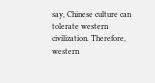say, Chinese culture can tolerate western civilization. Therefore, western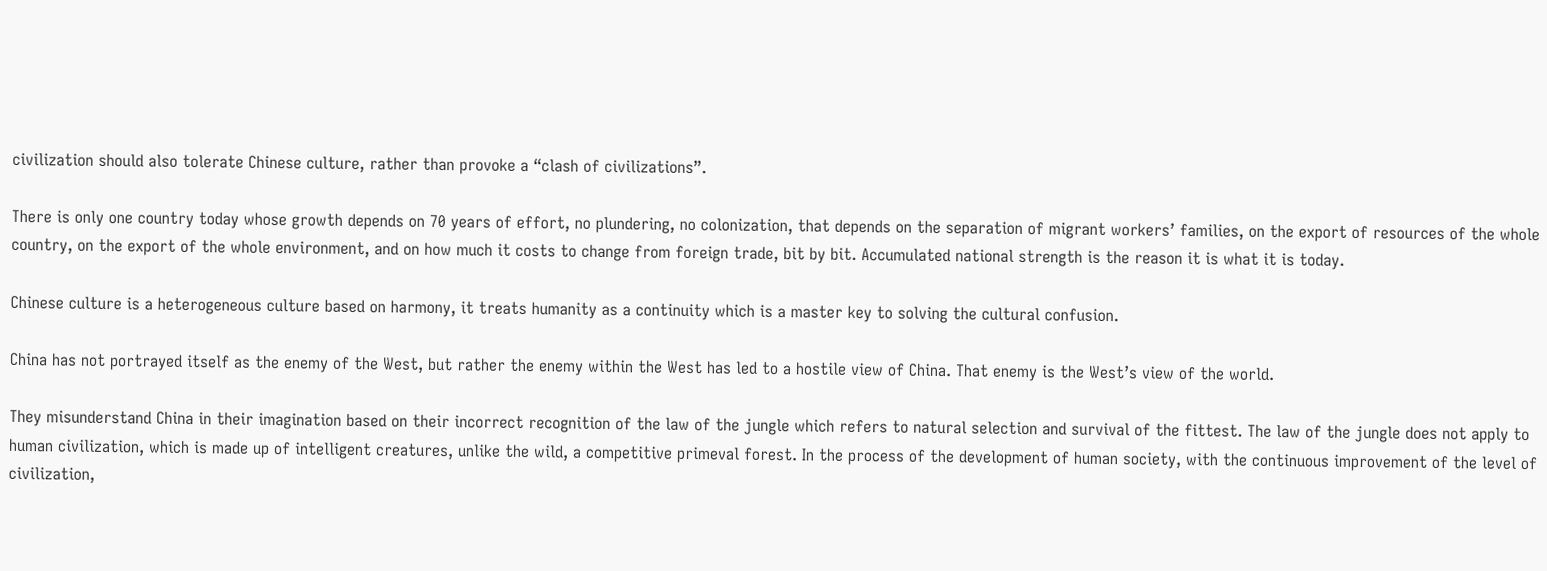civilization should also tolerate Chinese culture, rather than provoke a “clash of civilizations”.

There is only one country today whose growth depends on 70 years of effort, no plundering, no colonization, that depends on the separation of migrant workers’ families, on the export of resources of the whole country, on the export of the whole environment, and on how much it costs to change from foreign trade, bit by bit. Accumulated national strength is the reason it is what it is today.

Chinese culture is a heterogeneous culture based on harmony, it treats humanity as a continuity which is a master key to solving the cultural confusion.

China has not portrayed itself as the enemy of the West, but rather the enemy within the West has led to a hostile view of China. That enemy is the West’s view of the world.

They misunderstand China in their imagination based on their incorrect recognition of the law of the jungle which refers to natural selection and survival of the fittest. The law of the jungle does not apply to human civilization, which is made up of intelligent creatures, unlike the wild, a competitive primeval forest. In the process of the development of human society, with the continuous improvement of the level of civilization,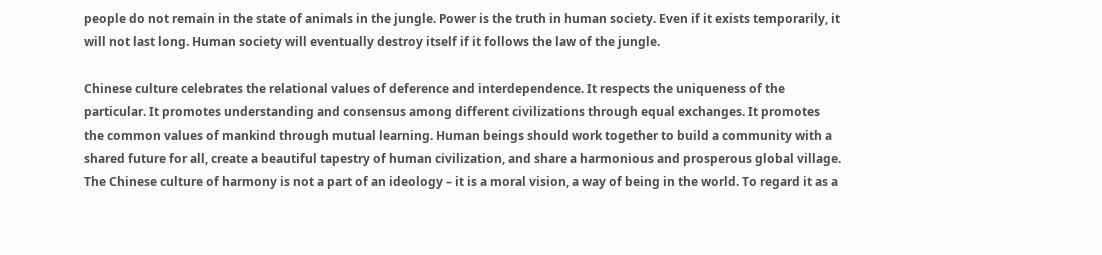people do not remain in the state of animals in the jungle. Power is the truth in human society. Even if it exists temporarily, it will not last long. Human society will eventually destroy itself if it follows the law of the jungle.

Chinese culture celebrates the relational values of deference and interdependence. It respects the uniqueness of the particular. It promotes understanding and consensus among different civilizations through equal exchanges. It promotes the common values of mankind through mutual learning. Human beings should work together to build a community with a shared future for all, create a beautiful tapestry of human civilization, and share a harmonious and prosperous global village. The Chinese culture of harmony is not a part of an ideology – it is a moral vision, a way of being in the world. To regard it as a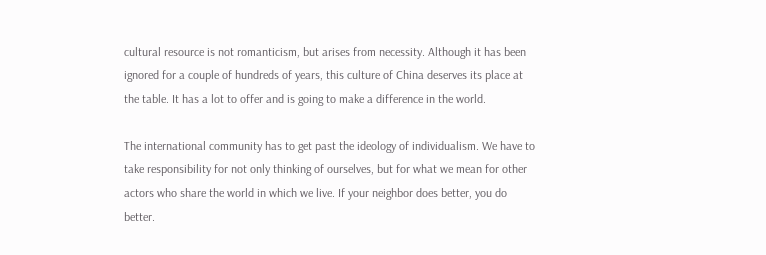cultural resource is not romanticism, but arises from necessity. Although it has been ignored for a couple of hundreds of years, this culture of China deserves its place at the table. It has a lot to offer and is going to make a difference in the world.

The international community has to get past the ideology of individualism. We have to take responsibility for not only thinking of ourselves, but for what we mean for other actors who share the world in which we live. If your neighbor does better, you do better.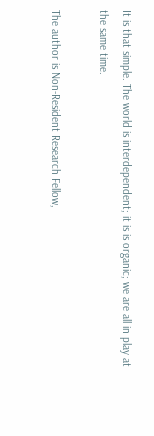It is that simple. The world is interdependent; it is is organic; we are all in play at the same time.

The author is Non-Resident Research Fellow,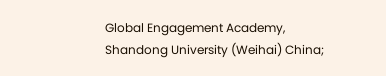Global Engagement Academy, Shandong University (Weihai) China;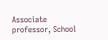Associate professor, School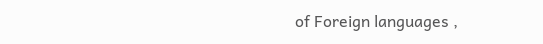of Foreign languages ,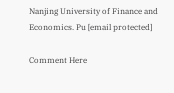Nanjing University of Finance and Economics. Pu [email protected]

Comment Here